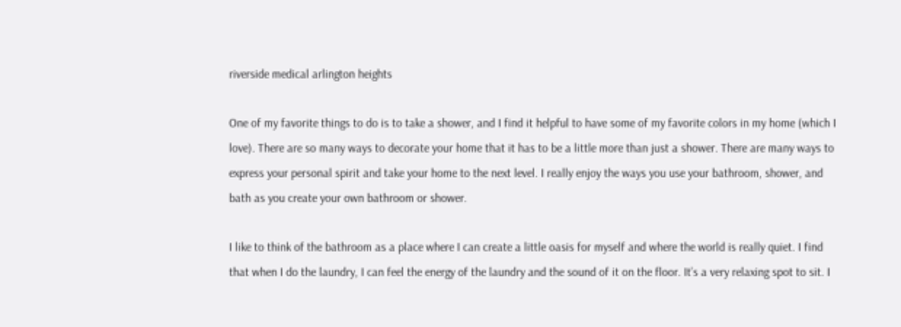riverside medical arlington heights

One of my favorite things to do is to take a shower, and I find it helpful to have some of my favorite colors in my home (which I love). There are so many ways to decorate your home that it has to be a little more than just a shower. There are many ways to express your personal spirit and take your home to the next level. I really enjoy the ways you use your bathroom, shower, and bath as you create your own bathroom or shower.

I like to think of the bathroom as a place where I can create a little oasis for myself and where the world is really quiet. I find that when I do the laundry, I can feel the energy of the laundry and the sound of it on the floor. It’s a very relaxing spot to sit. I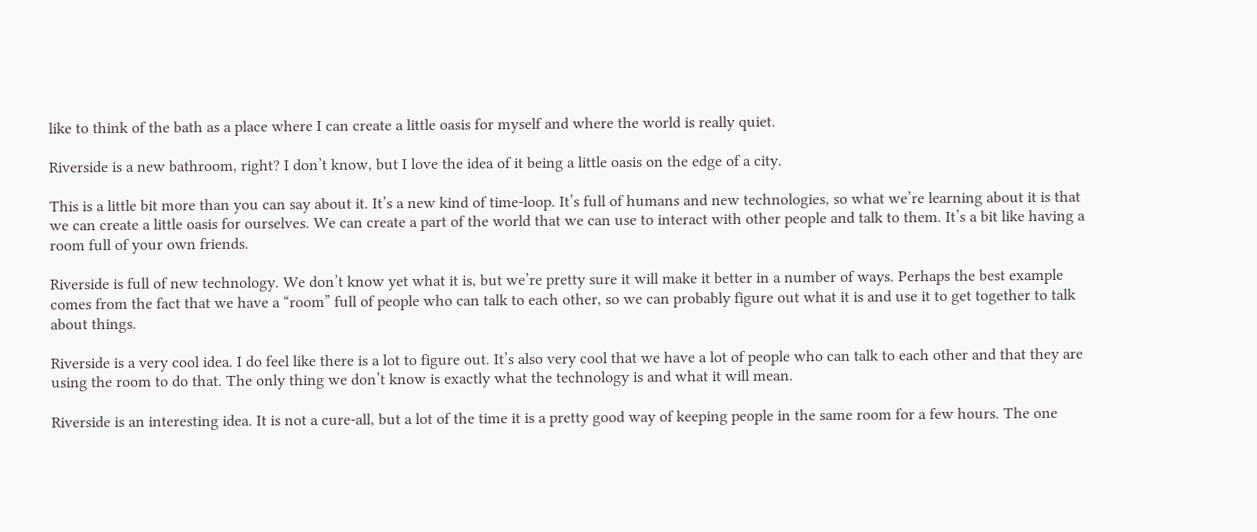like to think of the bath as a place where I can create a little oasis for myself and where the world is really quiet.

Riverside is a new bathroom, right? I don’t know, but I love the idea of it being a little oasis on the edge of a city.

This is a little bit more than you can say about it. It’s a new kind of time-loop. It’s full of humans and new technologies, so what we’re learning about it is that we can create a little oasis for ourselves. We can create a part of the world that we can use to interact with other people and talk to them. It’s a bit like having a room full of your own friends.

Riverside is full of new technology. We don’t know yet what it is, but we’re pretty sure it will make it better in a number of ways. Perhaps the best example comes from the fact that we have a “room” full of people who can talk to each other, so we can probably figure out what it is and use it to get together to talk about things.

Riverside is a very cool idea. I do feel like there is a lot to figure out. It’s also very cool that we have a lot of people who can talk to each other and that they are using the room to do that. The only thing we don’t know is exactly what the technology is and what it will mean.

Riverside is an interesting idea. It is not a cure-all, but a lot of the time it is a pretty good way of keeping people in the same room for a few hours. The one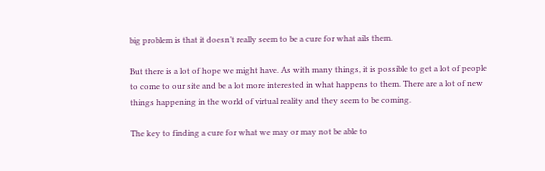big problem is that it doesn’t really seem to be a cure for what ails them.

But there is a lot of hope we might have. As with many things, it is possible to get a lot of people to come to our site and be a lot more interested in what happens to them. There are a lot of new things happening in the world of virtual reality and they seem to be coming.

The key to finding a cure for what we may or may not be able to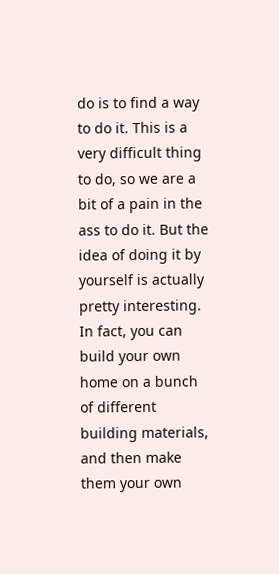do is to find a way to do it. This is a very difficult thing to do, so we are a bit of a pain in the ass to do it. But the idea of doing it by yourself is actually pretty interesting. In fact, you can build your own home on a bunch of different building materials, and then make them your own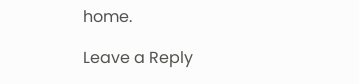home.

Leave a Reply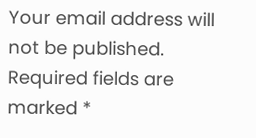Your email address will not be published. Required fields are marked *